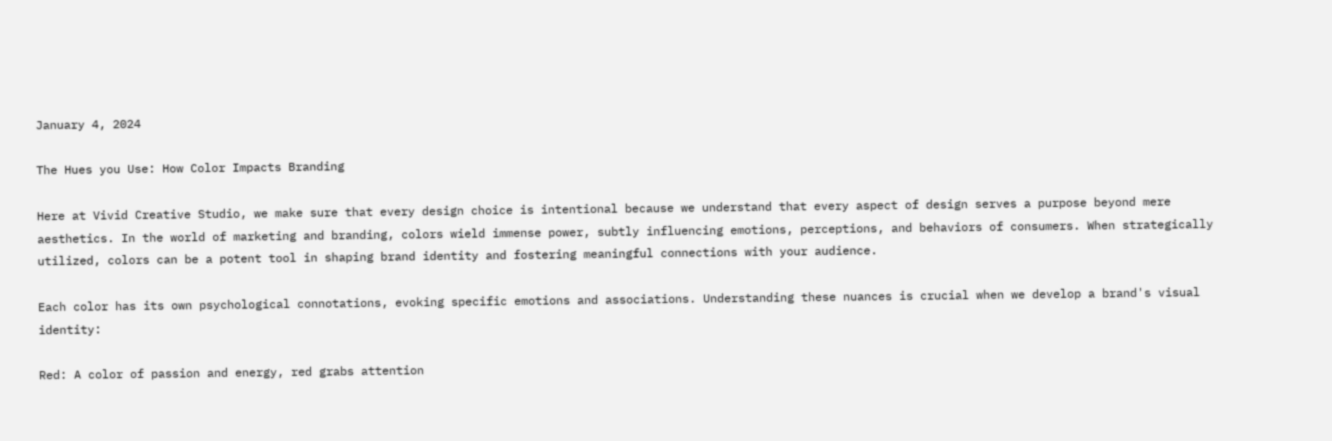January 4, 2024

The Hues you Use: How Color Impacts Branding

Here at Vivid Creative Studio, we make sure that every design choice is intentional because we understand that every aspect of design serves a purpose beyond mere aesthetics. In the world of marketing and branding, colors wield immense power, subtly influencing emotions, perceptions, and behaviors of consumers. When strategically utilized, colors can be a potent tool in shaping brand identity and fostering meaningful connections with your audience.

Each color has its own psychological connotations, evoking specific emotions and associations. Understanding these nuances is crucial when we develop a brand's visual identity:

Red: A color of passion and energy, red grabs attention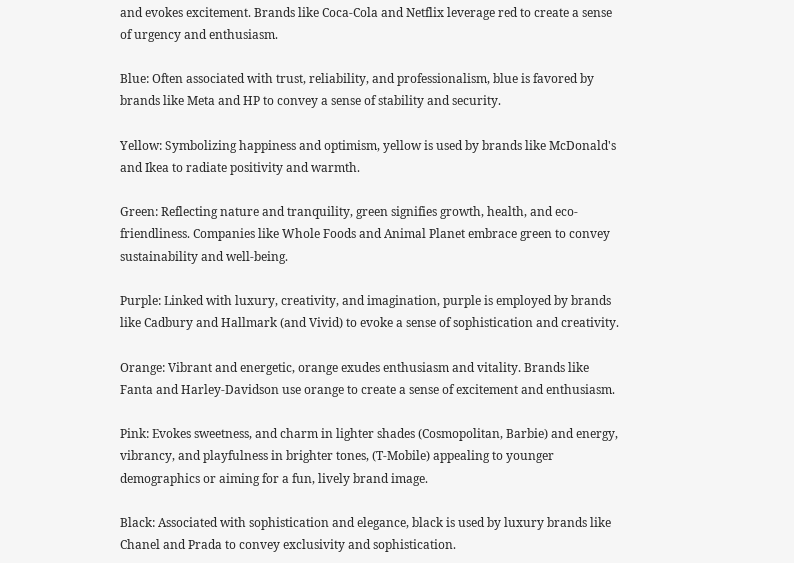and evokes excitement. Brands like Coca-Cola and Netflix leverage red to create a sense of urgency and enthusiasm.

Blue: Often associated with trust, reliability, and professionalism, blue is favored by brands like Meta and HP to convey a sense of stability and security.

Yellow: Symbolizing happiness and optimism, yellow is used by brands like McDonald's and Ikea to radiate positivity and warmth.

Green: Reflecting nature and tranquility, green signifies growth, health, and eco-friendliness. Companies like Whole Foods and Animal Planet embrace green to convey sustainability and well-being.

Purple: Linked with luxury, creativity, and imagination, purple is employed by brands like Cadbury and Hallmark (and Vivid) to evoke a sense of sophistication and creativity.

Orange: Vibrant and energetic, orange exudes enthusiasm and vitality. Brands like Fanta and Harley-Davidson use orange to create a sense of excitement and enthusiasm.

Pink: Evokes sweetness, and charm in lighter shades (Cosmopolitan, Barbie) and energy, vibrancy, and playfulness in brighter tones, (T-Mobile) appealing to younger demographics or aiming for a fun, lively brand image.

Black: Associated with sophistication and elegance, black is used by luxury brands like Chanel and Prada to convey exclusivity and sophistication.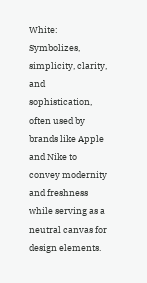White: Symbolizes, simplicity, clarity, and sophistication, often used by brands like Apple and Nike to convey modernity and freshness while serving as a neutral canvas for design elements.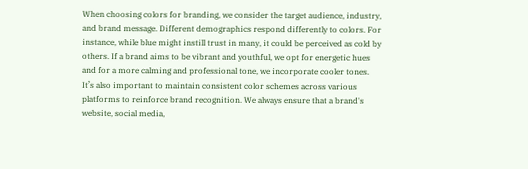When choosing colors for branding, we consider the target audience, industry, and brand message. Different demographics respond differently to colors. For instance, while blue might instill trust in many, it could be perceived as cold by others. If a brand aims to be vibrant and youthful, we opt for energetic hues and for a more calming and professional tone, we incorporate cooler tones. It’s also important to maintain consistent color schemes across various platforms to reinforce brand recognition. We always ensure that a brand's website, social media,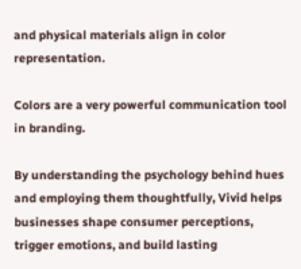and physical materials align in color representation.

Colors are a very powerful communication tool in branding.

By understanding the psychology behind hues and employing them thoughtfully, Vivid helps businesses shape consumer perceptions, trigger emotions, and build lasting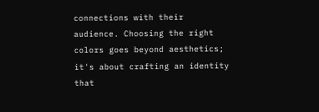connections with their audience. Choosing the right colors goes beyond aesthetics; it's about crafting an identity that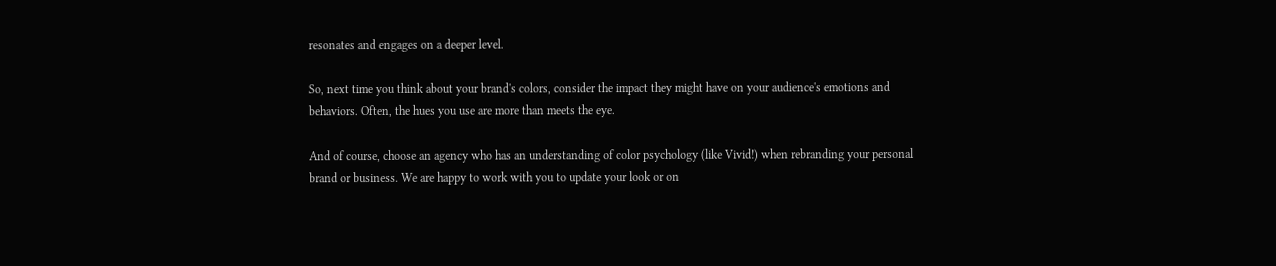resonates and engages on a deeper level.

So, next time you think about your brand's colors, consider the impact they might have on your audience's emotions and behaviors. Often, the hues you use are more than meets the eye.

And of course, choose an agency who has an understanding of color psychology (like Vivid!) when rebranding your personal brand or business. We are happy to work with you to update your look or on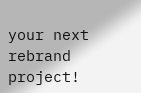your next rebrand project!